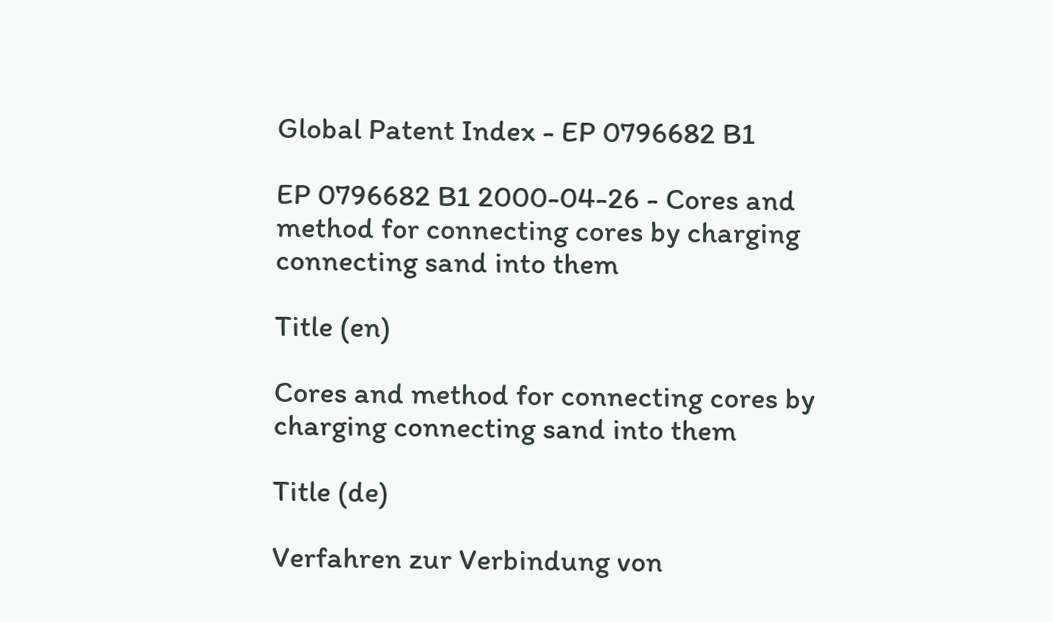Global Patent Index - EP 0796682 B1

EP 0796682 B1 2000-04-26 - Cores and method for connecting cores by charging connecting sand into them

Title (en)

Cores and method for connecting cores by charging connecting sand into them

Title (de)

Verfahren zur Verbindung von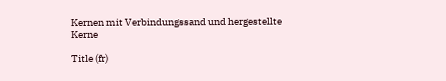Kernen mit Verbindungssand und hergestellte Kerne

Title (fr)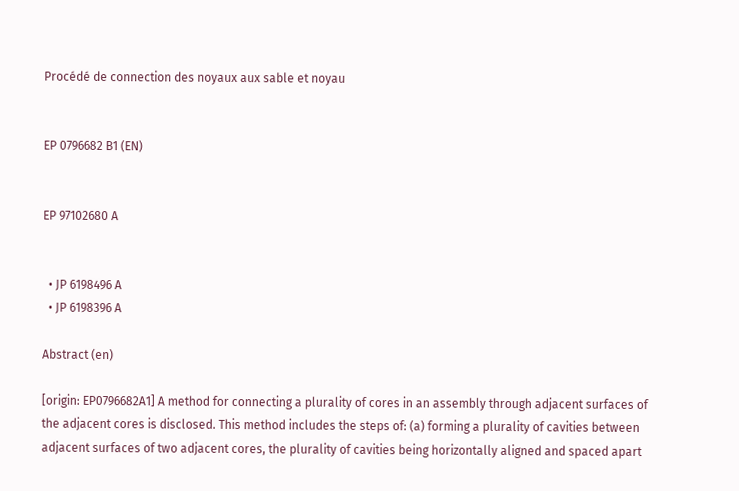Procédé de connection des noyaux aux sable et noyau


EP 0796682 B1 (EN)


EP 97102680 A


  • JP 6198496 A
  • JP 6198396 A

Abstract (en)

[origin: EP0796682A1] A method for connecting a plurality of cores in an assembly through adjacent surfaces of the adjacent cores is disclosed. This method includes the steps of: (a) forming a plurality of cavities between adjacent surfaces of two adjacent cores, the plurality of cavities being horizontally aligned and spaced apart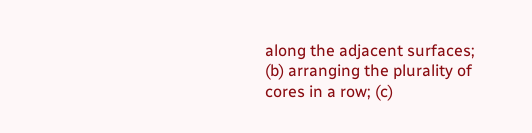along the adjacent surfaces; (b) arranging the plurality of cores in a row; (c)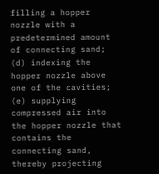filling a hopper nozzle with a predetermined amount of connecting sand; (d) indexing the hopper nozzle above one of the cavities; (e) supplying compressed air into the hopper nozzle that contains the connecting sand, thereby projecting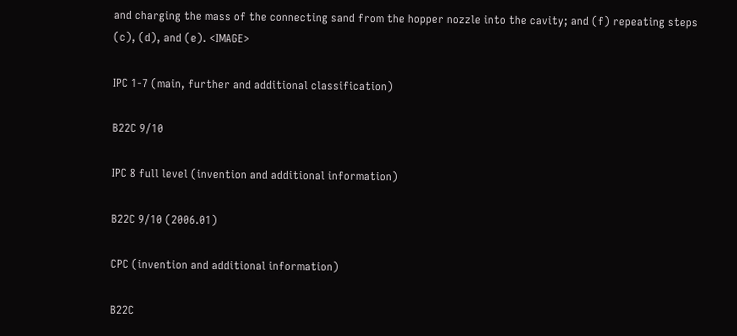and charging the mass of the connecting sand from the hopper nozzle into the cavity; and (f) repeating steps (c), (d), and (e). <IMAGE>

IPC 1-7 (main, further and additional classification)

B22C 9/10

IPC 8 full level (invention and additional information)

B22C 9/10 (2006.01)

CPC (invention and additional information)

B22C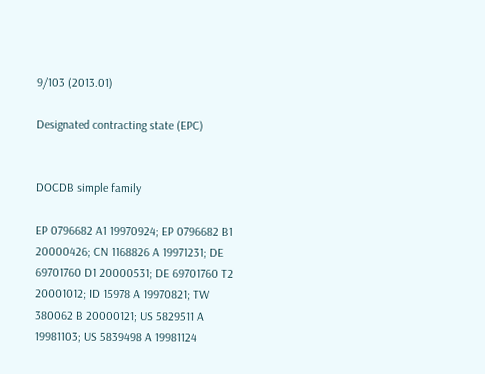9/103 (2013.01)

Designated contracting state (EPC)


DOCDB simple family

EP 0796682 A1 19970924; EP 0796682 B1 20000426; CN 1168826 A 19971231; DE 69701760 D1 20000531; DE 69701760 T2 20001012; ID 15978 A 19970821; TW 380062 B 20000121; US 5829511 A 19981103; US 5839498 A 19981124